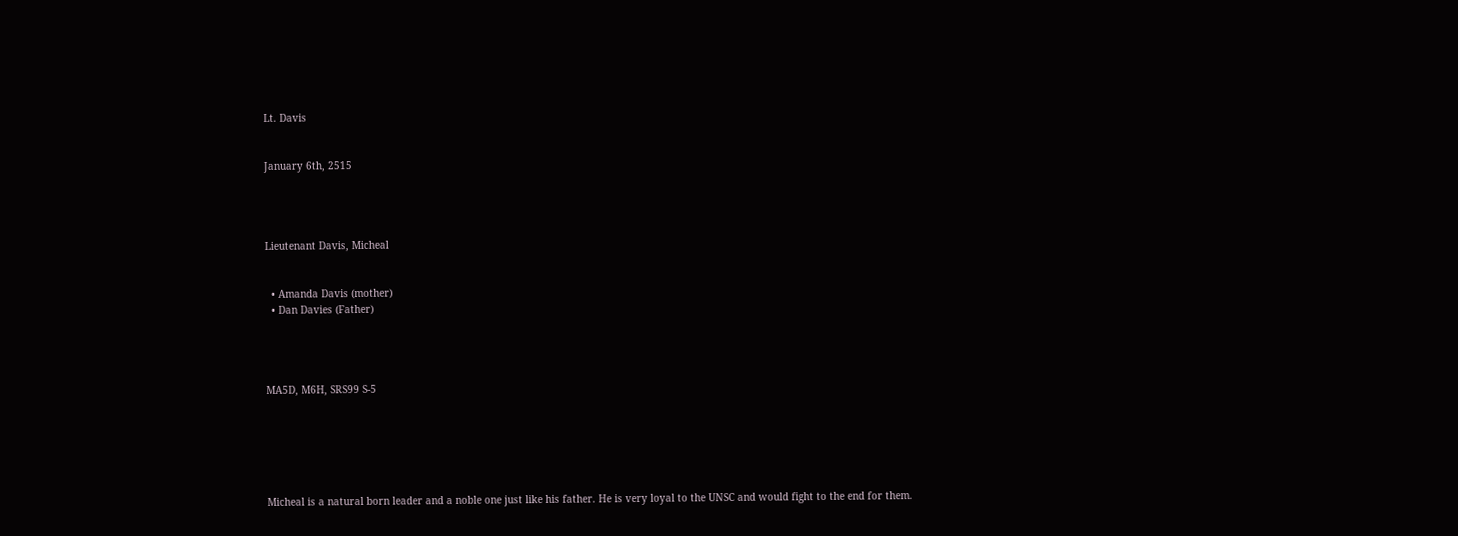Lt. Davis


January 6th, 2515




Lieutenant Davis, Micheal


  • Amanda Davis (mother)
  • Dan Davies (Father)




MA5D, M6H, SRS99 S-5






Micheal is a natural born leader and a noble one just like his father. He is very loyal to the UNSC and would fight to the end for them.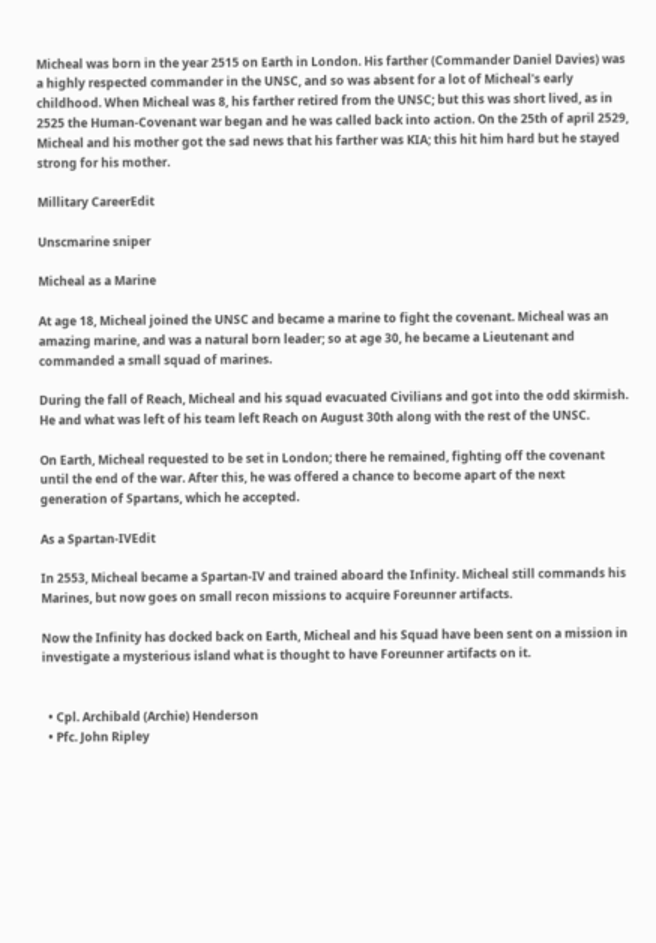Micheal was born in the year 2515 on Earth in London. His farther (Commander Daniel Davies) was a highly respected commander in the UNSC, and so was absent for a lot of Micheal's early childhood. When Micheal was 8, his farther retired from the UNSC; but this was short lived, as in 2525 the Human-Covenant war began and he was called back into action. On the 25th of april 2529, Micheal and his mother got the sad news that his farther was KIA; this hit him hard but he stayed strong for his mother.

Millitary CareerEdit

Unscmarine sniper

Micheal as a Marine

At age 18, Micheal joined the UNSC and became a marine to fight the covenant. Micheal was an amazing marine, and was a natural born leader; so at age 30, he became a Lieutenant and commanded a small squad of marines.

During the fall of Reach, Micheal and his squad evacuated Civilians and got into the odd skirmish. He and what was left of his team left Reach on August 30th along with the rest of the UNSC.

On Earth, Micheal requested to be set in London; there he remained, fighting off the covenant until the end of the war. After this, he was offered a chance to become apart of the next generation of Spartans, which he accepted.

As a Spartan-IVEdit

In 2553, Micheal became a Spartan-IV and trained aboard the Infinity. Micheal still commands his Marines, but now goes on small recon missions to acquire Foreunner artifacts.

Now the Infinity has docked back on Earth, Micheal and his Squad have been sent on a mission in investigate a mysterious island what is thought to have Foreunner artifacts on it.


  • Cpl. Archibald (Archie) Henderson
  • Pfc. John Ripley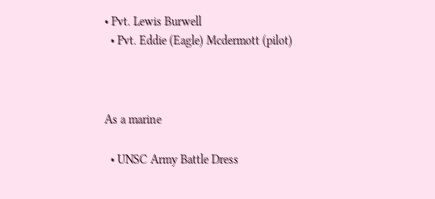• Pvt. Lewis Burwell
  • Pvt. Eddie (Eagle) Mcdermott (pilot)



As a marine

  • UNSC Army Battle Dress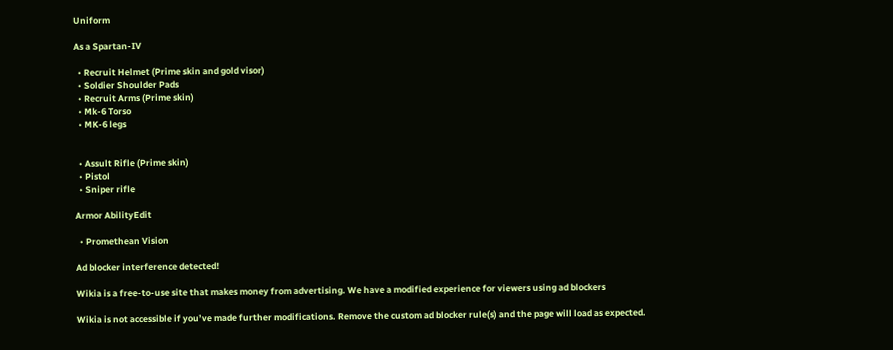Uniform

As a Spartan-IV

  • Recruit Helmet (Prime skin and gold visor)
  • Soldier Shoulder Pads
  • Recruit Arms (Prime skin)
  • Mk-6 Torso
  • MK-6 legs


  • Assult Rifle (Prime skin)
  • Pistol
  • Sniper rifle

Armor AbilityEdit

  • Promethean Vision

Ad blocker interference detected!

Wikia is a free-to-use site that makes money from advertising. We have a modified experience for viewers using ad blockers

Wikia is not accessible if you’ve made further modifications. Remove the custom ad blocker rule(s) and the page will load as expected.